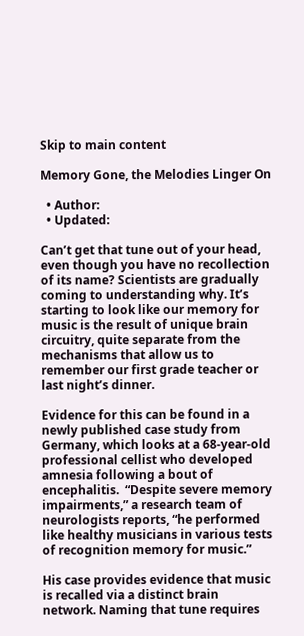Skip to main content

Memory Gone, the Melodies Linger On

  • Author:
  • Updated:

Can’t get that tune out of your head, even though you have no recollection of its name? Scientists are gradually coming to understanding why. It’s starting to look like our memory for music is the result of unique brain circuitry, quite separate from the mechanisms that allow us to remember our first grade teacher or last night’s dinner.

Evidence for this can be found in a newly published case study from Germany, which looks at a 68-year-old professional cellist who developed amnesia following a bout of encephalitis.  “Despite severe memory impairments,” a research team of neurologists reports, “he performed like healthy musicians in various tests of recognition memory for music.”

His case provides evidence that music is recalled via a distinct brain network. Naming that tune requires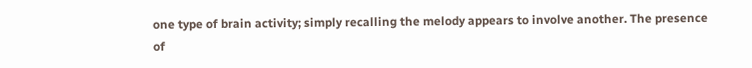one type of brain activity; simply recalling the melody appears to involve another. The presence of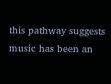this pathway suggests music has been an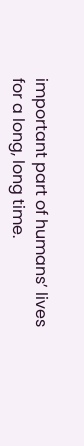important part of humans’ lives for a long, long time.